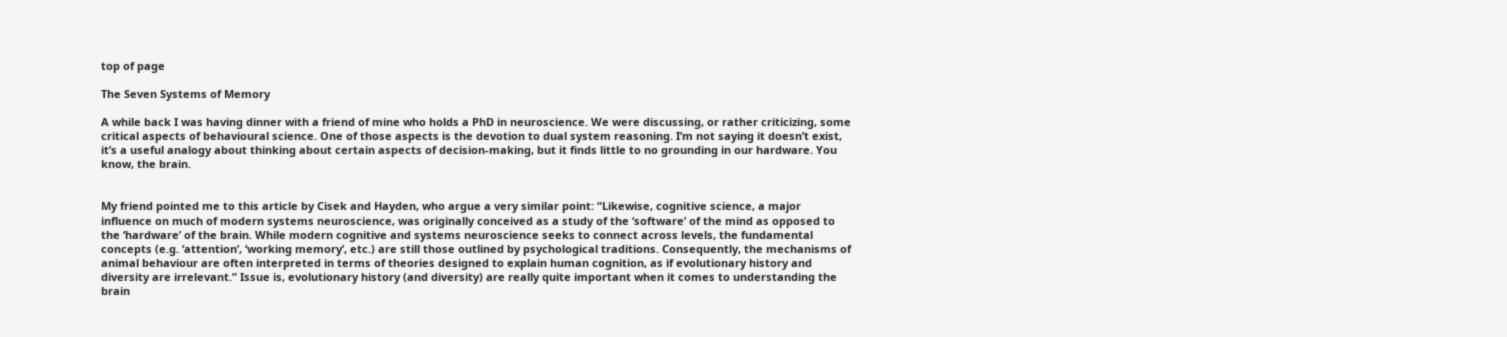top of page

The Seven Systems of Memory

A while back I was having dinner with a friend of mine who holds a PhD in neuroscience. We were discussing, or rather criticizing, some critical aspects of behavioural science. One of those aspects is the devotion to dual system reasoning. I’m not saying it doesn’t exist, it’s a useful analogy about thinking about certain aspects of decision-making, but it finds little to no grounding in our hardware. You know, the brain.


My friend pointed me to this article by Cisek and Hayden, who argue a very similar point: “Likewise, cognitive science, a major influence on much of modern systems neuroscience, was originally conceived as a study of the ‘software’ of the mind as opposed to the ‘hardware’ of the brain. While modern cognitive and systems neuroscience seeks to connect across levels, the fundamental concepts (e.g. ‘attention’, ‘working memory’, etc.) are still those outlined by psychological traditions. Consequently, the mechanisms of animal behaviour are often interpreted in terms of theories designed to explain human cognition, as if evolutionary history and diversity are irrelevant.” Issue is, evolutionary history (and diversity) are really quite important when it comes to understanding the brain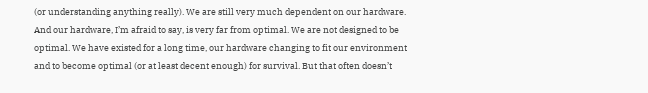(or understanding anything really). We are still very much dependent on our hardware. And our hardware, I’m afraid to say, is very far from optimal. We are not designed to be optimal. We have existed for a long time, our hardware changing to fit our environment and to become optimal (or at least decent enough) for survival. But that often doesn’t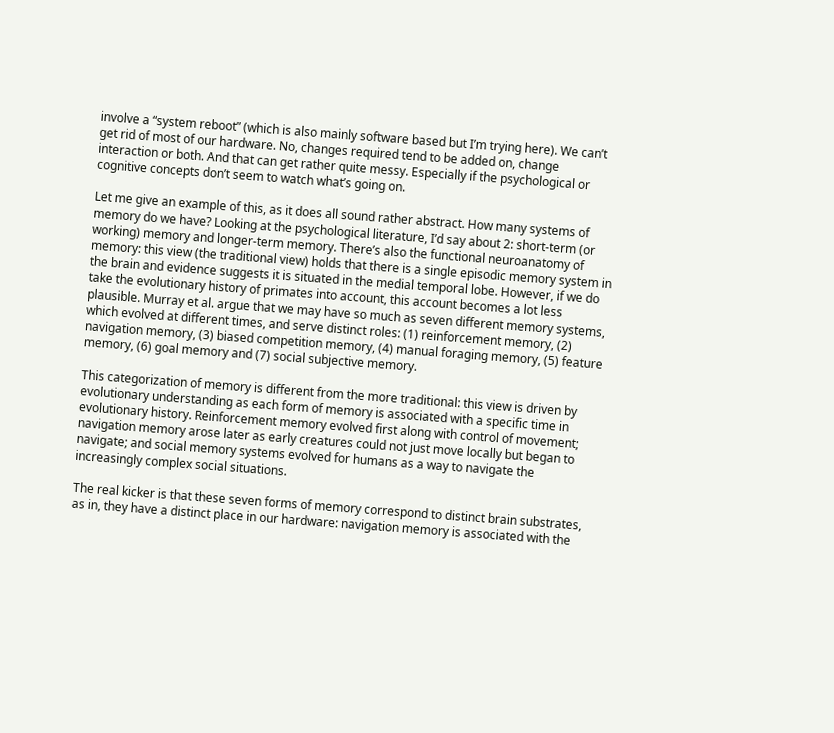involve a “system reboot” (which is also mainly software based but I’m trying here). We can’t get rid of most of our hardware. No, changes required tend to be added on, change interaction or both. And that can get rather quite messy. Especially if the psychological or cognitive concepts don’t seem to watch what’s going on.

Let me give an example of this, as it does all sound rather abstract. How many systems of memory do we have? Looking at the psychological literature, I’d say about 2: short-term (or working) memory and longer-term memory. There’s also the functional neuroanatomy of memory: this view (the traditional view) holds that there is a single episodic memory system in the brain and evidence suggests it is situated in the medial temporal lobe. However, if we do take the evolutionary history of primates into account, this account becomes a lot less plausible. Murray et al. argue that we may have so much as seven different memory systems, which evolved at different times, and serve distinct roles: (1) reinforcement memory, (2) navigation memory, (3) biased competition memory, (4) manual foraging memory, (5) feature memory, (6) goal memory and (7) social subjective memory.

This categorization of memory is different from the more traditional: this view is driven by evolutionary understanding as each form of memory is associated with a specific time in evolutionary history. Reinforcement memory evolved first along with control of movement; navigation memory arose later as early creatures could not just move locally but began to navigate; and social memory systems evolved for humans as a way to navigate the increasingly complex social situations.

The real kicker is that these seven forms of memory correspond to distinct brain substrates, as in, they have a distinct place in our hardware: navigation memory is associated with the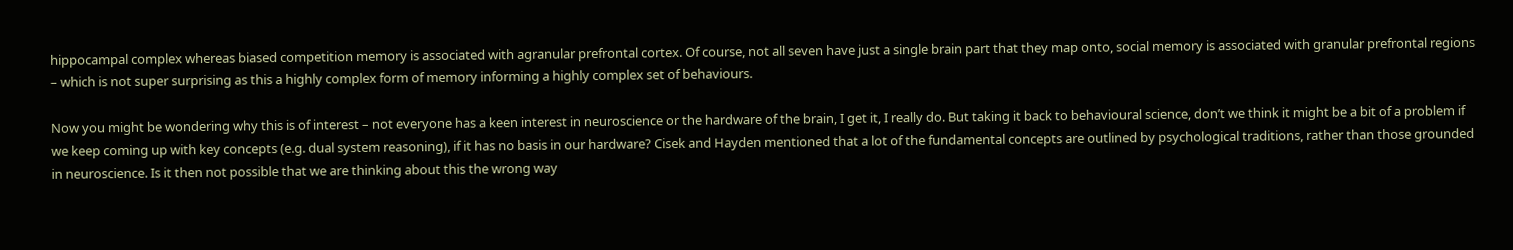hippocampal complex whereas biased competition memory is associated with agranular prefrontal cortex. Of course, not all seven have just a single brain part that they map onto, social memory is associated with granular prefrontal regions – which is not super surprising as this a highly complex form of memory informing a highly complex set of behaviours.

Now you might be wondering why this is of interest – not everyone has a keen interest in neuroscience or the hardware of the brain, I get it, I really do. But taking it back to behavioural science, don’t we think it might be a bit of a problem if we keep coming up with key concepts (e.g. dual system reasoning), if it has no basis in our hardware? Cisek and Hayden mentioned that a lot of the fundamental concepts are outlined by psychological traditions, rather than those grounded in neuroscience. Is it then not possible that we are thinking about this the wrong way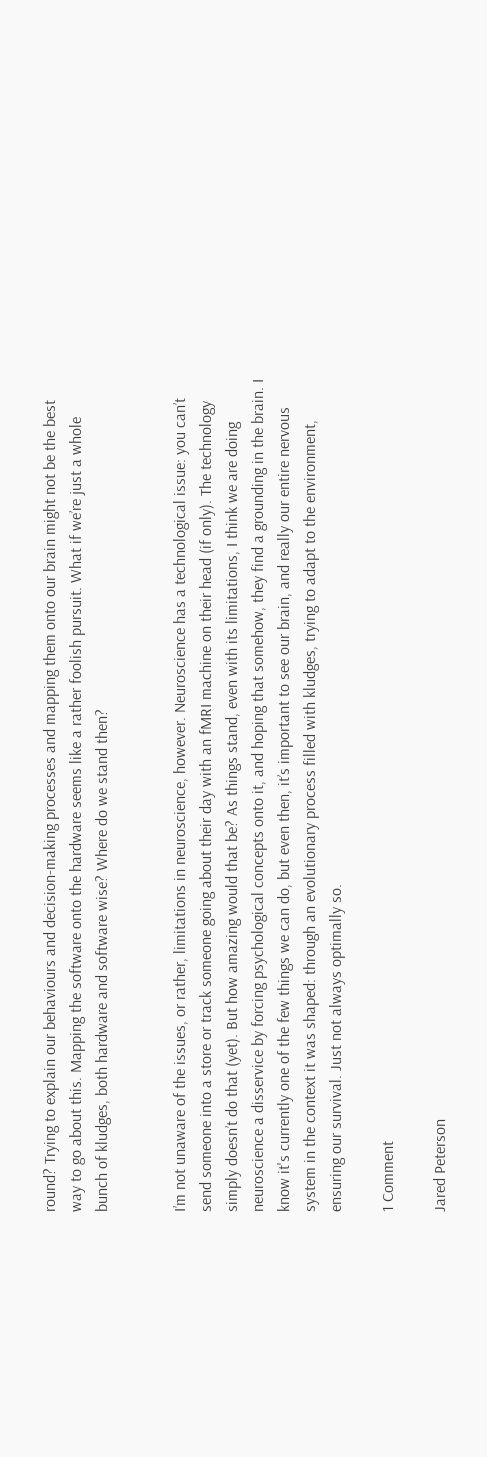round? Trying to explain our behaviours and decision-making processes and mapping them onto our brain might not be the best way to go about this. Mapping the software onto the hardware seems like a rather foolish pursuit. What if we’re just a whole bunch of kludges, both hardware and software wise? Where do we stand then?


I’m not unaware of the issues, or rather, limitations in neuroscience, however. Neuroscience has a technological issue: you can’t send someone into a store or track someone going about their day with an fMRI machine on their head (if only). The technology simply doesn’t do that (yet). But how amazing would that be? As things stand, even with its limitations, I think we are doing neuroscience a disservice by forcing psychological concepts onto it, and hoping that somehow, they find a grounding in the brain. I know it's currently one of the few things we can do, but even then, it’s important to see our brain, and really our entire nervous system in the context it was shaped: through an evolutionary process filled with kludges, trying to adapt to the environment, ensuring our survival. Just not always optimally so.

1 Comment

Jared Peterson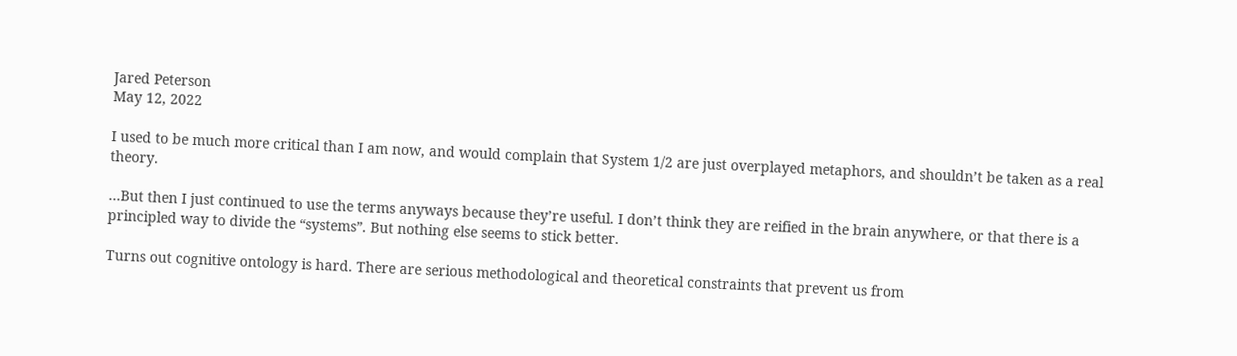Jared Peterson
May 12, 2022

I used to be much more critical than I am now, and would complain that System 1/2 are just overplayed metaphors, and shouldn’t be taken as a real theory.

…But then I just continued to use the terms anyways because they’re useful. I don’t think they are reified in the brain anywhere, or that there is a principled way to divide the “systems”. But nothing else seems to stick better.

Turns out cognitive ontology is hard. There are serious methodological and theoretical constraints that prevent us from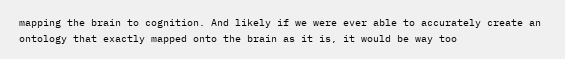mapping the brain to cognition. And likely if we were ever able to accurately create an ontology that exactly mapped onto the brain as it is, it would be way too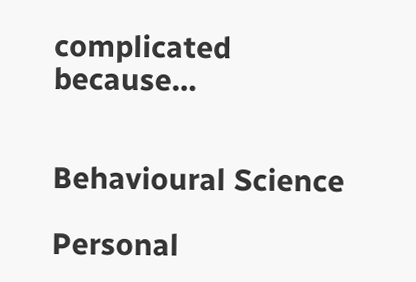complicated because…


Behavioural Science

Personal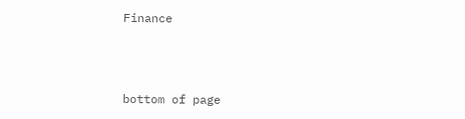Finance



bottom of page